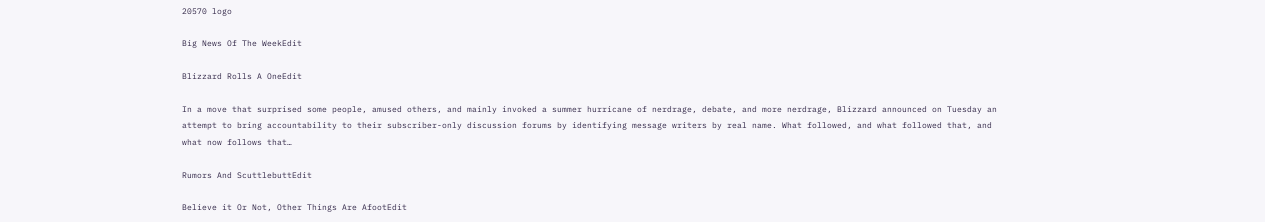20570 logo

Big News Of The WeekEdit

Blizzard Rolls A OneEdit

In a move that surprised some people, amused others, and mainly invoked a summer hurricane of nerdrage, debate, and more nerdrage, Blizzard announced on Tuesday an attempt to bring accountability to their subscriber-only discussion forums by identifying message writers by real name. What followed, and what followed that, and what now follows that…

Rumors And ScuttlebuttEdit

Believe it Or Not, Other Things Are AfootEdit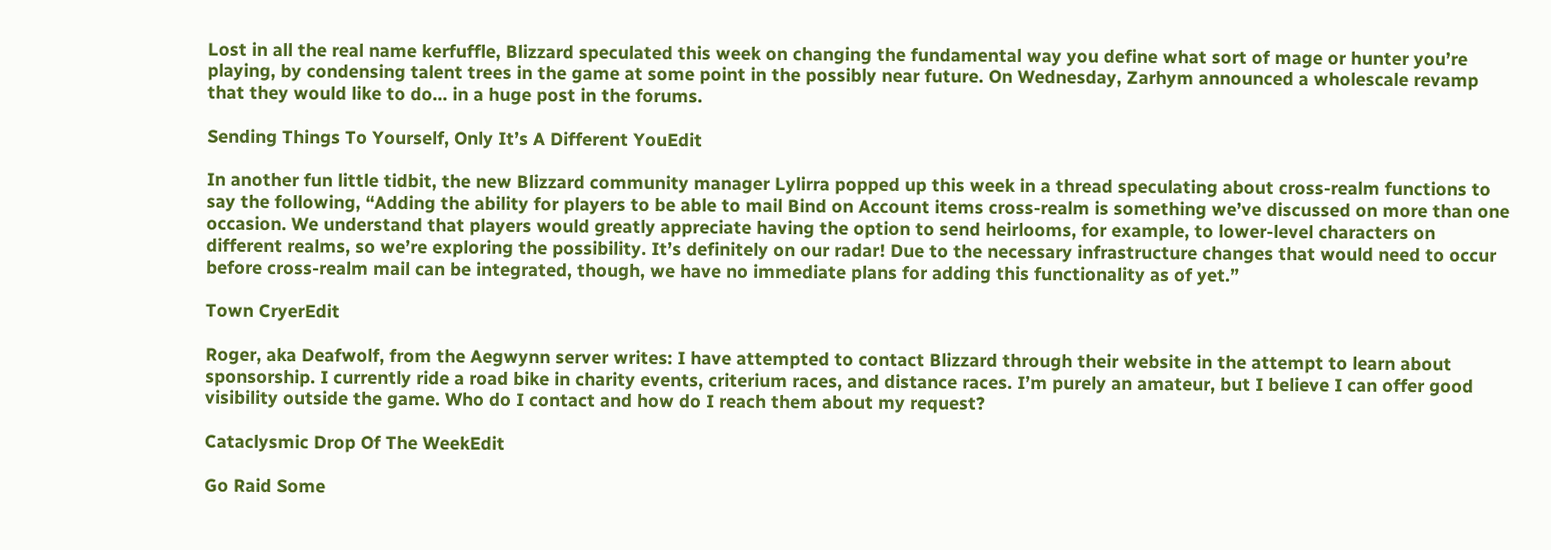Lost in all the real name kerfuffle, Blizzard speculated this week on changing the fundamental way you define what sort of mage or hunter you’re playing, by condensing talent trees in the game at some point in the possibly near future. On Wednesday, Zarhym announced a wholescale revamp that they would like to do… in a huge post in the forums.

Sending Things To Yourself, Only It’s A Different YouEdit

In another fun little tidbit, the new Blizzard community manager Lylirra popped up this week in a thread speculating about cross-realm functions to say the following, “Adding the ability for players to be able to mail Bind on Account items cross-realm is something we’ve discussed on more than one occasion. We understand that players would greatly appreciate having the option to send heirlooms, for example, to lower-level characters on different realms, so we’re exploring the possibility. It’s definitely on our radar! Due to the necessary infrastructure changes that would need to occur before cross-realm mail can be integrated, though, we have no immediate plans for adding this functionality as of yet.”

Town CryerEdit

Roger, aka Deafwolf, from the Aegwynn server writes: I have attempted to contact Blizzard through their website in the attempt to learn about sponsorship. I currently ride a road bike in charity events, criterium races, and distance races. I’m purely an amateur, but I believe I can offer good visibility outside the game. Who do I contact and how do I reach them about my request?

Cataclysmic Drop Of The WeekEdit

Go Raid Some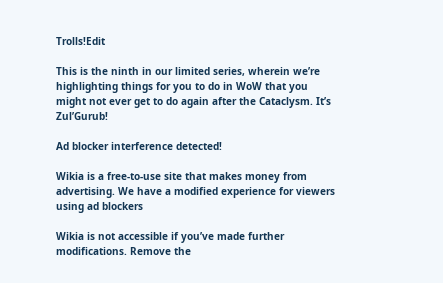Trolls!Edit

This is the ninth in our limited series, wherein we’re highlighting things for you to do in WoW that you might not ever get to do again after the Cataclysm. It’s Zul’Gurub!

Ad blocker interference detected!

Wikia is a free-to-use site that makes money from advertising. We have a modified experience for viewers using ad blockers

Wikia is not accessible if you’ve made further modifications. Remove the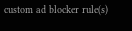custom ad blocker rule(s)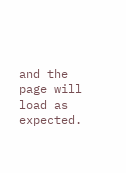and the page will load as expected.